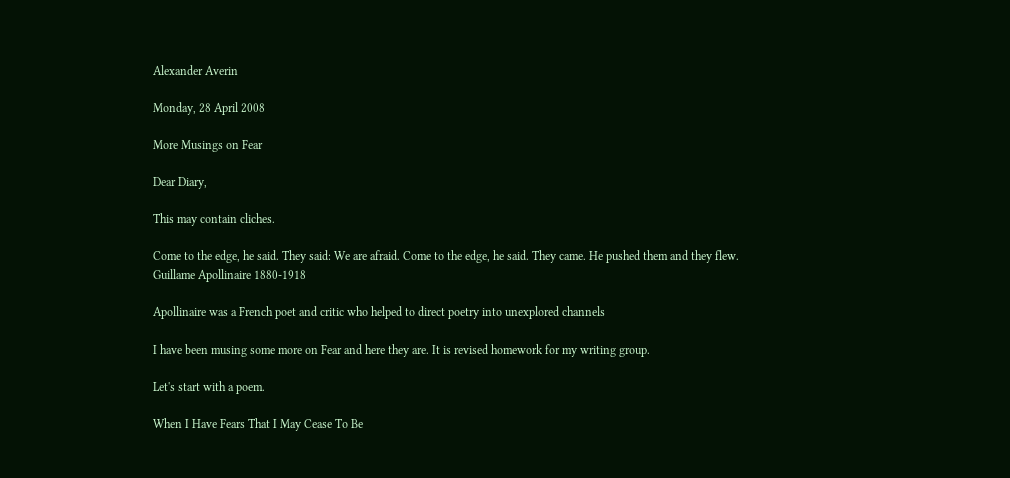Alexander Averin

Monday, 28 April 2008

More Musings on Fear

Dear Diary,

This may contain cliches.

Come to the edge, he said. They said: We are afraid. Come to the edge, he said. They came. He pushed them and they flew.
Guillame Apollinaire 1880-1918

Apollinaire was a French poet and critic who helped to direct poetry into unexplored channels

I have been musing some more on Fear and here they are. It is revised homework for my writing group.

Let's start with a poem.

When I Have Fears That I May Cease To Be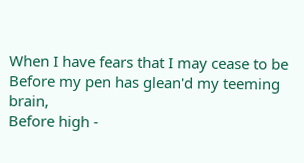When I have fears that I may cease to be
Before my pen has glean'd my teeming brain,
Before high -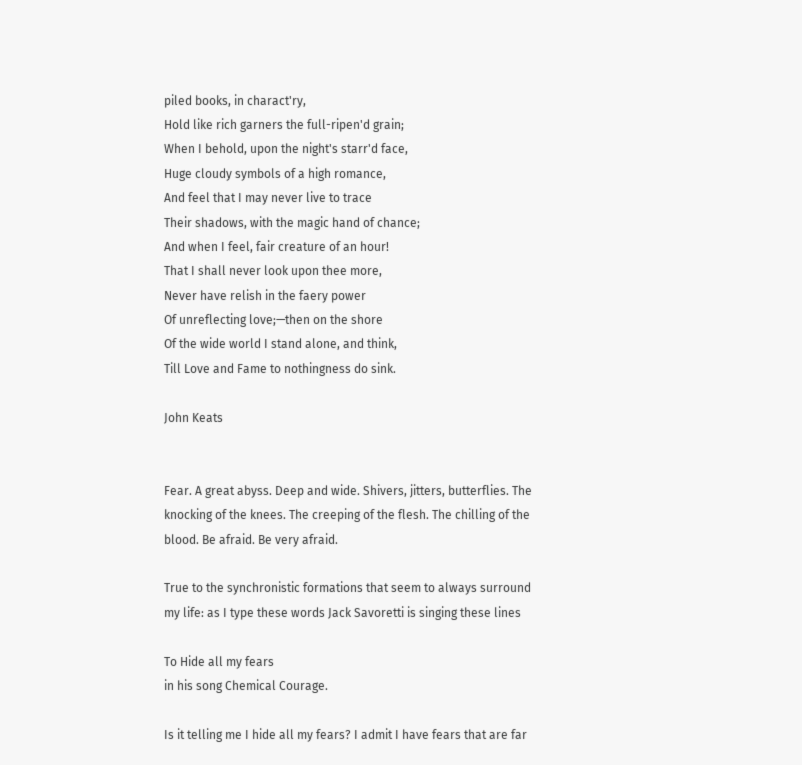piled books, in charact'ry,
Hold like rich garners the full-ripen'd grain;
When I behold, upon the night's starr'd face,
Huge cloudy symbols of a high romance,
And feel that I may never live to trace
Their shadows, with the magic hand of chance;
And when I feel, fair creature of an hour!
That I shall never look upon thee more,
Never have relish in the faery power
Of unreflecting love;—then on the shore
Of the wide world I stand alone, and think,
Till Love and Fame to nothingness do sink.

John Keats


Fear. A great abyss. Deep and wide. Shivers, jitters, butterflies. The knocking of the knees. The creeping of the flesh. The chilling of the blood. Be afraid. Be very afraid.

True to the synchronistic formations that seem to always surround my life: as I type these words Jack Savoretti is singing these lines

To Hide all my fears
in his song Chemical Courage.

Is it telling me I hide all my fears? I admit I have fears that are far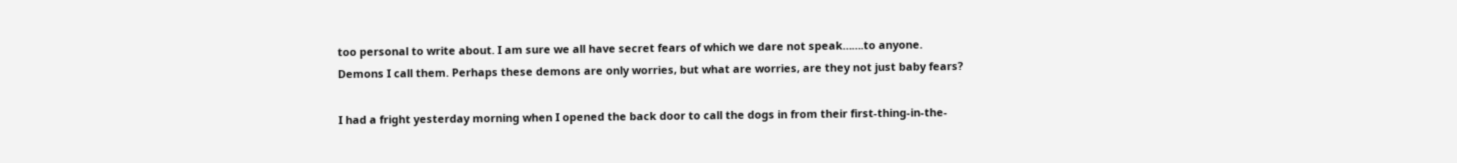too personal to write about. I am sure we all have secret fears of which we dare not speak…….to anyone. Demons I call them. Perhaps these demons are only worries, but what are worries, are they not just baby fears?

I had a fright yesterday morning when I opened the back door to call the dogs in from their first-thing-in-the-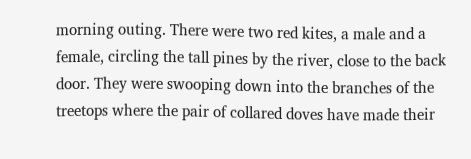morning outing. There were two red kites, a male and a female, circling the tall pines by the river, close to the back door. They were swooping down into the branches of the treetops where the pair of collared doves have made their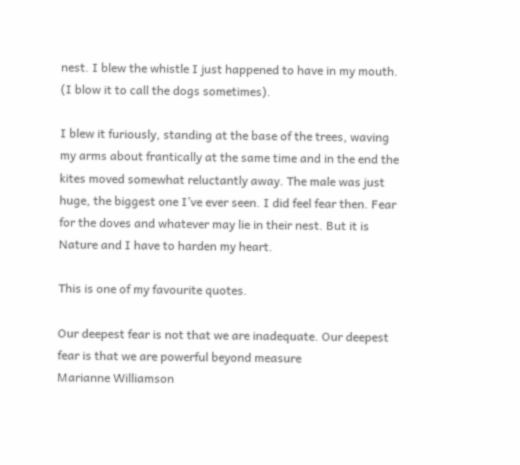nest. I blew the whistle I just happened to have in my mouth. (I blow it to call the dogs sometimes).

I blew it furiously, standing at the base of the trees, waving my arms about frantically at the same time and in the end the kites moved somewhat reluctantly away. The male was just huge, the biggest one I’ve ever seen. I did feel fear then. Fear for the doves and whatever may lie in their nest. But it is Nature and I have to harden my heart.

This is one of my favourite quotes.

Our deepest fear is not that we are inadequate. Our deepest fear is that we are powerful beyond measure
Marianne Williamson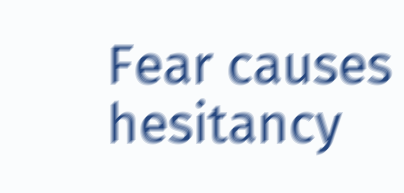Fear causes hesitancy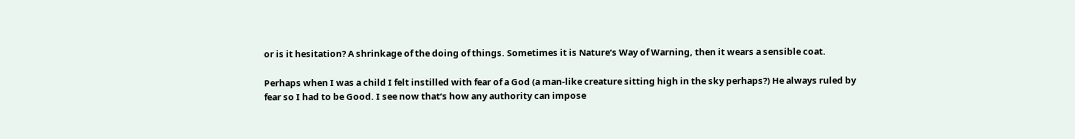or is it hesitation? A shrinkage of the doing of things. Sometimes it is Nature’s Way of Warning, then it wears a sensible coat.

Perhaps when I was a child I felt instilled with fear of a God (a man-like creature sitting high in the sky perhaps?) He always ruled by fear so I had to be Good. I see now that’s how any authority can impose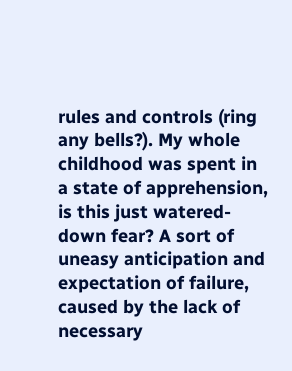rules and controls (ring any bells?). My whole childhood was spent in a state of apprehension, is this just watered-down fear? A sort of uneasy anticipation and expectation of failure, caused by the lack of necessary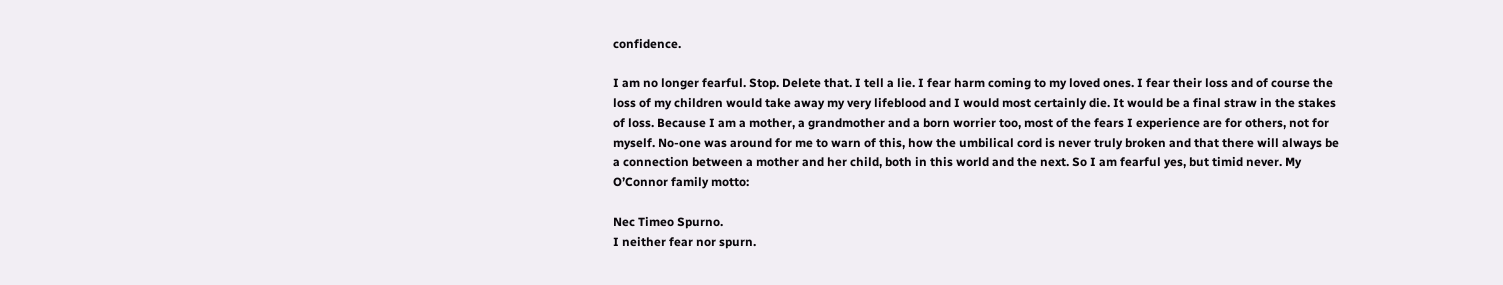confidence.

I am no longer fearful. Stop. Delete that. I tell a lie. I fear harm coming to my loved ones. I fear their loss and of course the loss of my children would take away my very lifeblood and I would most certainly die. It would be a final straw in the stakes of loss. Because I am a mother, a grandmother and a born worrier too, most of the fears I experience are for others, not for myself. No-one was around for me to warn of this, how the umbilical cord is never truly broken and that there will always be a connection between a mother and her child, both in this world and the next. So I am fearful yes, but timid never. My O’Connor family motto:

Nec Timeo Spurno.
I neither fear nor spurn.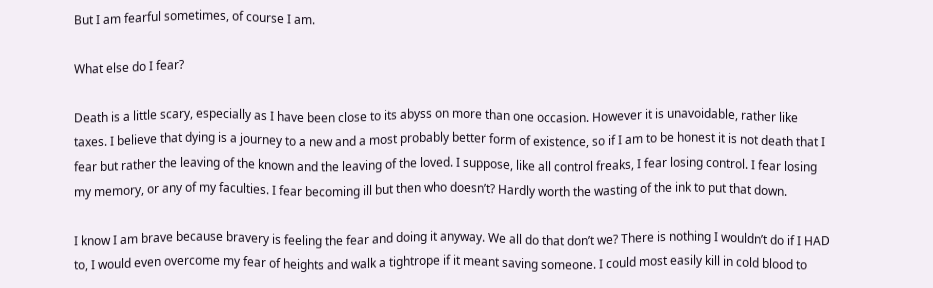But I am fearful sometimes, of course I am.

What else do I fear?

Death is a little scary, especially as I have been close to its abyss on more than one occasion. However it is unavoidable, rather like taxes. I believe that dying is a journey to a new and a most probably better form of existence, so if I am to be honest it is not death that I fear but rather the leaving of the known and the leaving of the loved. I suppose, like all control freaks, I fear losing control. I fear losing my memory, or any of my faculties. I fear becoming ill but then who doesn’t? Hardly worth the wasting of the ink to put that down.

I know I am brave because bravery is feeling the fear and doing it anyway. We all do that don’t we? There is nothing I wouldn’t do if I HAD to, I would even overcome my fear of heights and walk a tightrope if it meant saving someone. I could most easily kill in cold blood to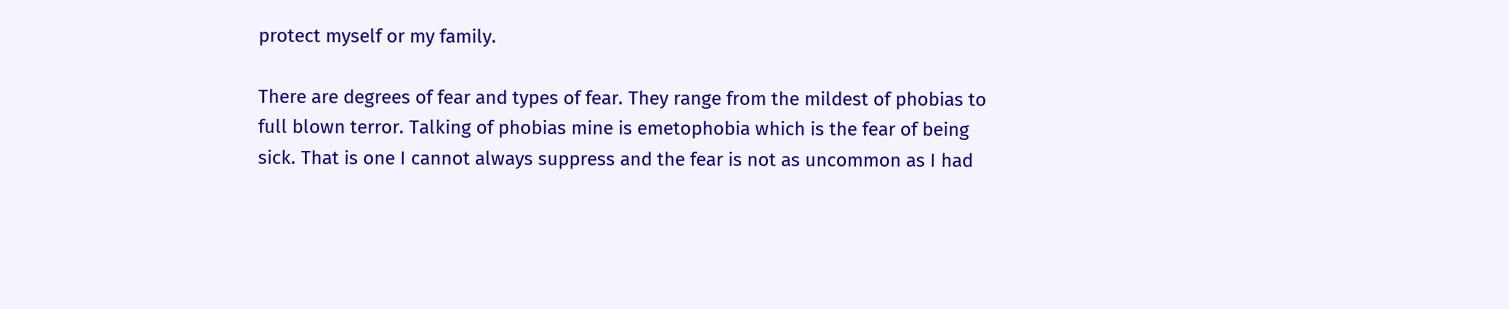protect myself or my family.

There are degrees of fear and types of fear. They range from the mildest of phobias to full blown terror. Talking of phobias mine is emetophobia which is the fear of being sick. That is one I cannot always suppress and the fear is not as uncommon as I had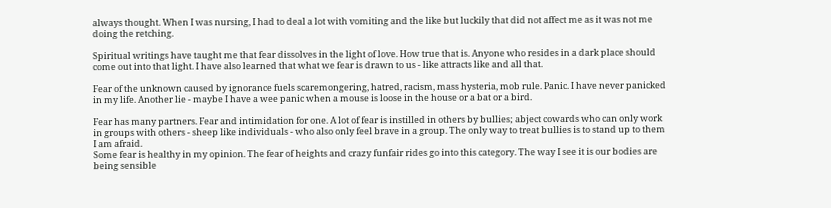always thought. When I was nursing, I had to deal a lot with vomiting and the like but luckily that did not affect me as it was not me doing the retching.

Spiritual writings have taught me that fear dissolves in the light of love. How true that is. Anyone who resides in a dark place should come out into that light. I have also learned that what we fear is drawn to us - like attracts like and all that.

Fear of the unknown caused by ignorance fuels scaremongering, hatred, racism, mass hysteria, mob rule. Panic. I have never panicked in my life. Another lie - maybe I have a wee panic when a mouse is loose in the house or a bat or a bird.

Fear has many partners. Fear and intimidation for one. A lot of fear is instilled in others by bullies; abject cowards who can only work in groups with others - sheep like individuals - who also only feel brave in a group. The only way to treat bullies is to stand up to them I am afraid.
Some fear is healthy in my opinion. The fear of heights and crazy funfair rides go into this category. The way I see it is our bodies are being sensible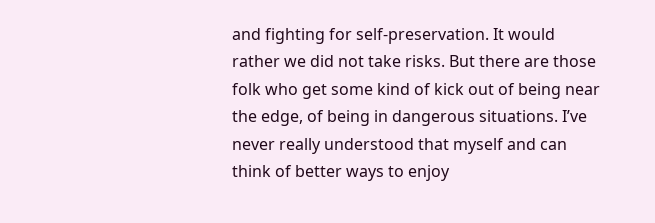and fighting for self-preservation. It would rather we did not take risks. But there are those folk who get some kind of kick out of being near the edge, of being in dangerous situations. I’ve never really understood that myself and can think of better ways to enjoy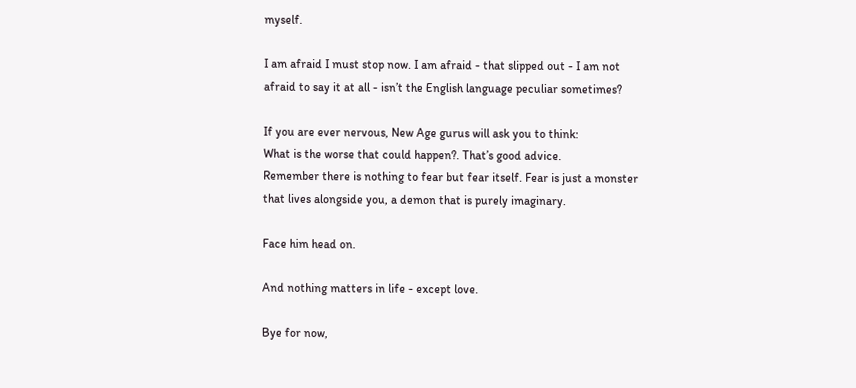myself.

I am afraid I must stop now. I am afraid - that slipped out - I am not afraid to say it at all - isn’t the English language peculiar sometimes?

If you are ever nervous, New Age gurus will ask you to think:
What is the worse that could happen?. That’s good advice.
Remember there is nothing to fear but fear itself. Fear is just a monster that lives alongside you, a demon that is purely imaginary.

Face him head on.

And nothing matters in life - except love.

Bye for now,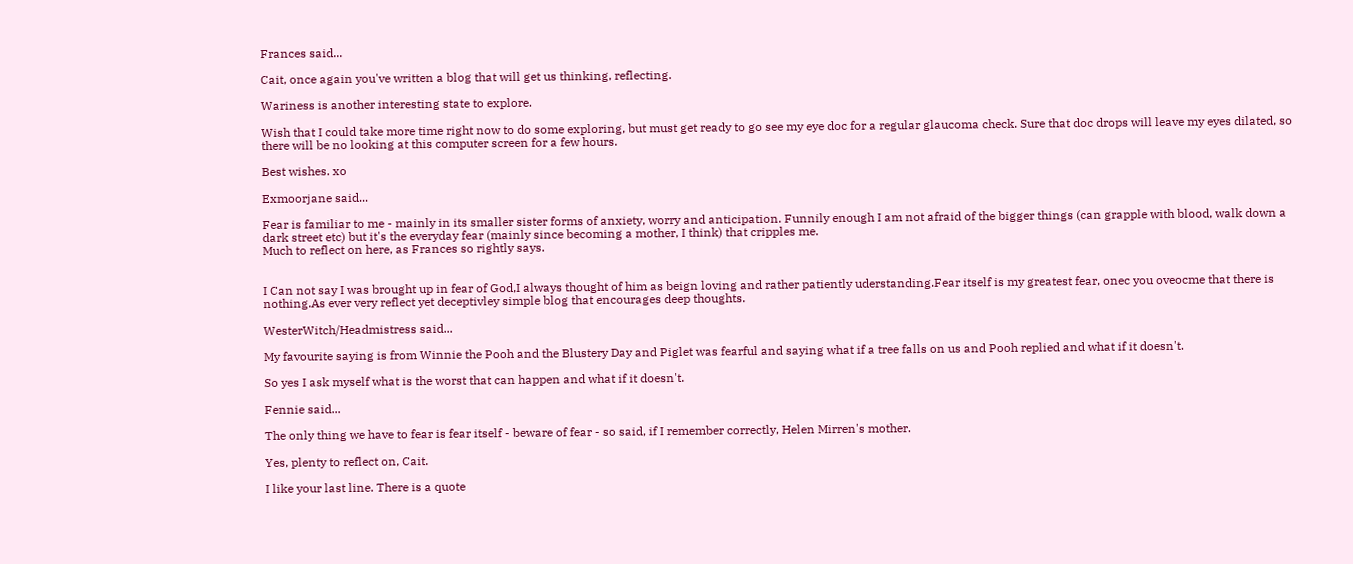Frances said...

Cait, once again you've written a blog that will get us thinking, reflecting.

Wariness is another interesting state to explore.

Wish that I could take more time right now to do some exploring, but must get ready to go see my eye doc for a regular glaucoma check. Sure that doc drops will leave my eyes dilated, so there will be no looking at this computer screen for a few hours.

Best wishes. xo

Exmoorjane said...

Fear is familiar to me - mainly in its smaller sister forms of anxiety, worry and anticipation. Funnily enough I am not afraid of the bigger things (can grapple with blood, walk down a dark street etc) but it's the everyday fear (mainly since becoming a mother, I think) that cripples me.
Much to reflect on here, as Frances so rightly says.


I Can not say I was brought up in fear of God,I always thought of him as beign loving and rather patiently uderstanding.Fear itself is my greatest fear, onec you oveocme that there is nothing.As ever very reflect yet deceptivley simple blog that encourages deep thoughts.

WesterWitch/Headmistress said...

My favourite saying is from Winnie the Pooh and the Blustery Day and Piglet was fearful and saying what if a tree falls on us and Pooh replied and what if it doesn't.

So yes I ask myself what is the worst that can happen and what if it doesn't.

Fennie said...

The only thing we have to fear is fear itself - beware of fear - so said, if I remember correctly, Helen Mirren's mother.

Yes, plenty to reflect on, Cait.

I like your last line. There is a quote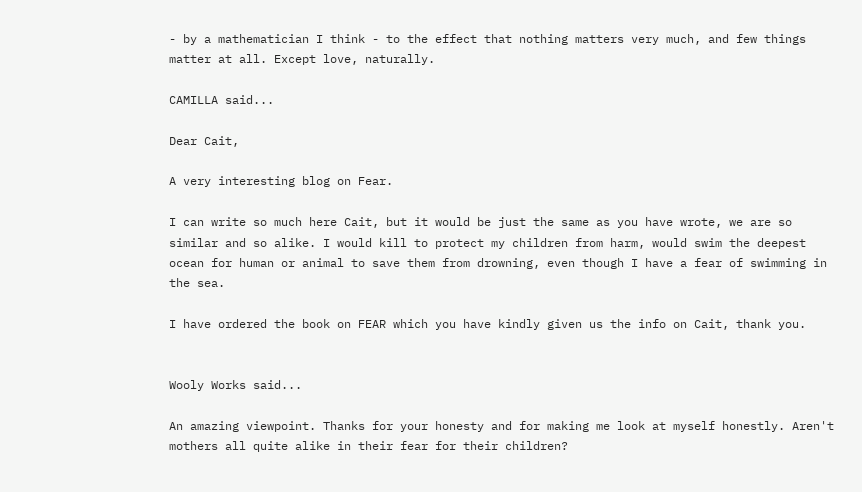- by a mathematician I think - to the effect that nothing matters very much, and few things matter at all. Except love, naturally.

CAMILLA said...

Dear Cait,

A very interesting blog on Fear.

I can write so much here Cait, but it would be just the same as you have wrote, we are so similar and so alike. I would kill to protect my children from harm, would swim the deepest ocean for human or animal to save them from drowning, even though I have a fear of swimming in the sea.

I have ordered the book on FEAR which you have kindly given us the info on Cait, thank you.


Wooly Works said...

An amazing viewpoint. Thanks for your honesty and for making me look at myself honestly. Aren't mothers all quite alike in their fear for their children?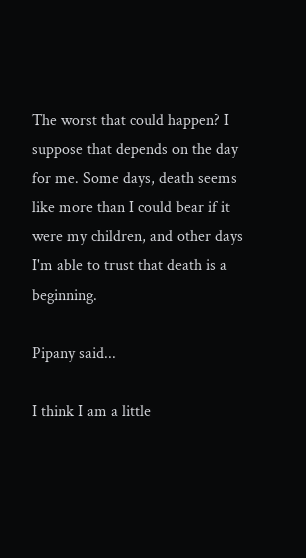The worst that could happen? I suppose that depends on the day for me. Some days, death seems like more than I could bear if it were my children, and other days I'm able to trust that death is a beginning.

Pipany said...

I think I am a little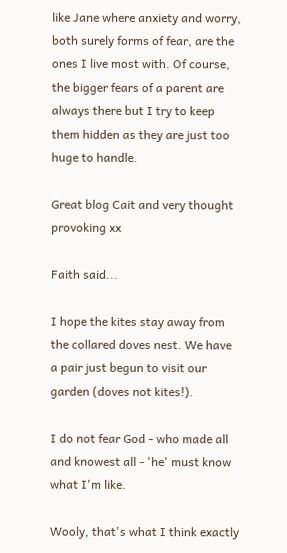like Jane where anxiety and worry, both surely forms of fear, are the ones I live most with. Of course, the bigger fears of a parent are always there but I try to keep them hidden as they are just too huge to handle.

Great blog Cait and very thought provoking xx

Faith said...

I hope the kites stay away from the collared doves nest. We have a pair just begun to visit our garden (doves not kites!).

I do not fear God - who made all and knowest all - 'he' must know what I'm like.

Wooly, that's what I think exactly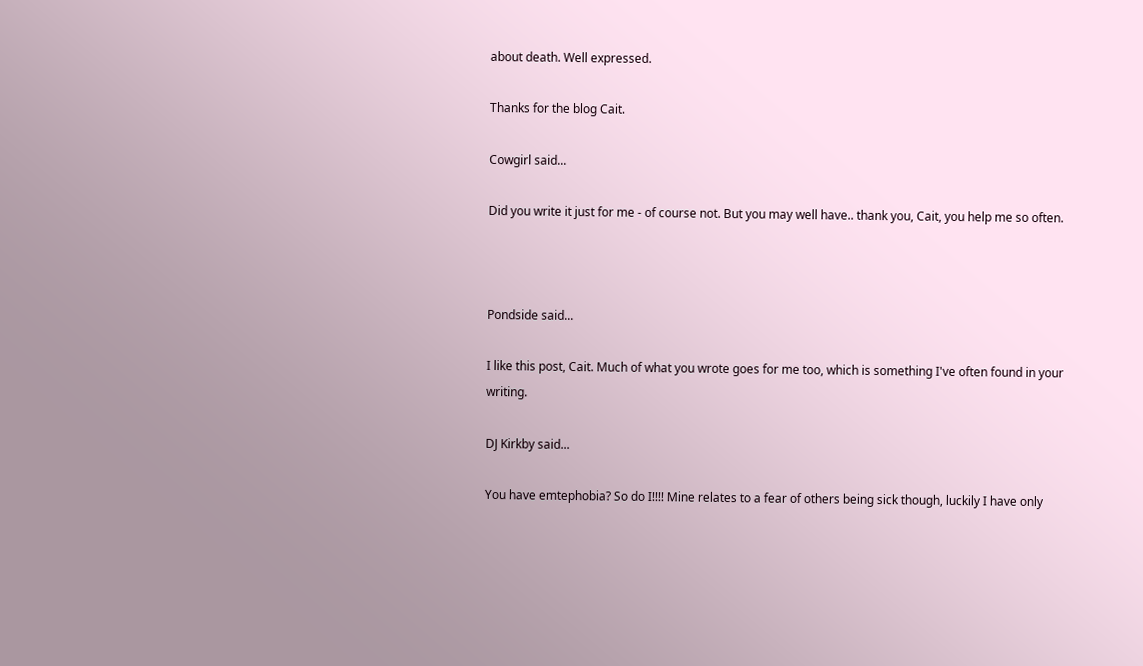about death. Well expressed.

Thanks for the blog Cait.

Cowgirl said...

Did you write it just for me - of course not. But you may well have.. thank you, Cait, you help me so often.



Pondside said...

I like this post, Cait. Much of what you wrote goes for me too, which is something I've often found in your writing.

DJ Kirkby said...

You have emtephobia? So do I!!!! Mine relates to a fear of others being sick though, luckily I have only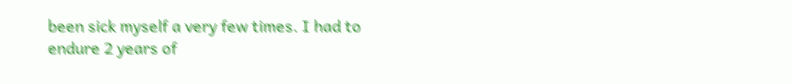been sick myself a very few times. I had to endure 2 years of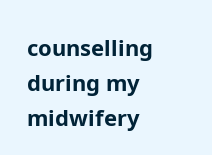counselling during my midwifery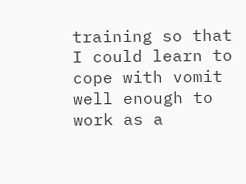training so that I could learn to cope with vomit well enough to work as a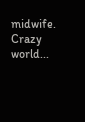midwife. Crazy world...